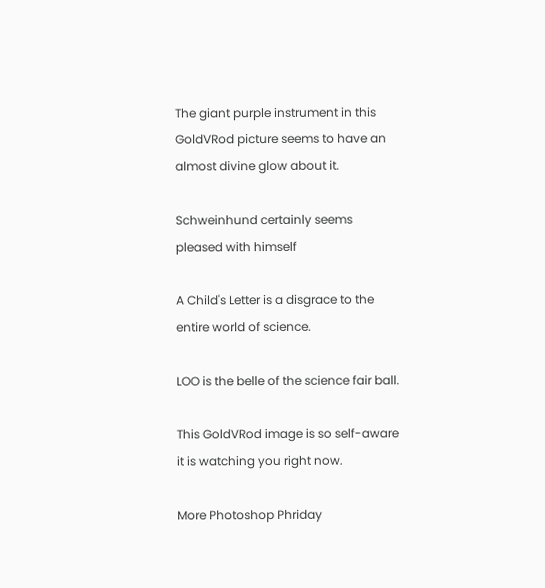The giant purple instrument in this GoldVRod picture seems to have an almost divine glow about it.

Schweinhund certainly seems pleased with himself

A Child's Letter is a disgrace to the entire world of science.

LOO is the belle of the science fair ball.

This GoldVRod image is so self-aware it is watching you right now.

More Photoshop Phriday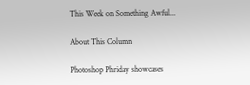This Week on Something Awful...

About This Column

Photoshop Phriday showcases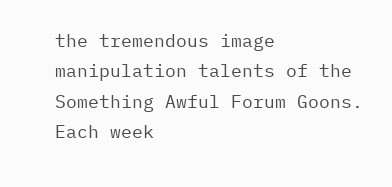the tremendous image manipulation talents of the Something Awful Forum Goons. Each week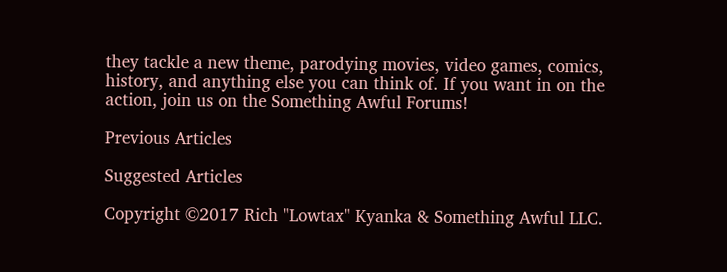they tackle a new theme, parodying movies, video games, comics, history, and anything else you can think of. If you want in on the action, join us on the Something Awful Forums!

Previous Articles

Suggested Articles

Copyright ©2017 Rich "Lowtax" Kyanka & Something Awful LLC.